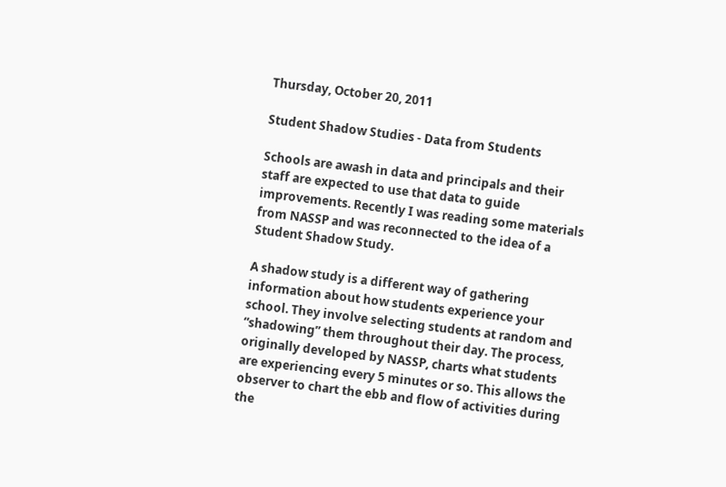Thursday, October 20, 2011

Student Shadow Studies - Data from Students

Schools are awash in data and principals and their staff are expected to use that data to guide improvements. Recently I was reading some materials from NASSP and was reconnected to the idea of a Student Shadow Study.

A shadow study is a different way of gathering information about how students experience your school. They involve selecting students at random and “shadowing” them throughout their day. The process, originally developed by NASSP, charts what students are experiencing every 5 minutes or so. This allows the observer to chart the ebb and flow of activities during the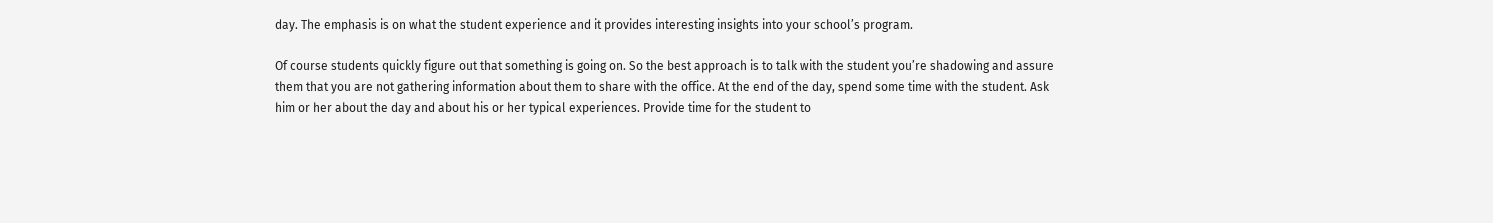day. The emphasis is on what the student experience and it provides interesting insights into your school’s program.

Of course students quickly figure out that something is going on. So the best approach is to talk with the student you’re shadowing and assure them that you are not gathering information about them to share with the office. At the end of the day, spend some time with the student. Ask him or her about the day and about his or her typical experiences. Provide time for the student to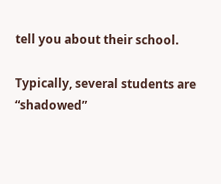tell you about their school.

Typically, several students are “shadowed”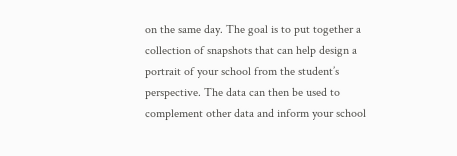on the same day. The goal is to put together a collection of snapshots that can help design a portrait of your school from the student’s perspective. The data can then be used to complement other data and inform your school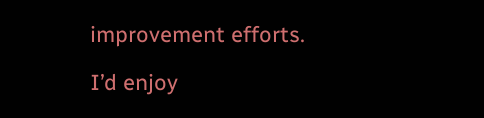improvement efforts.

I’d enjoy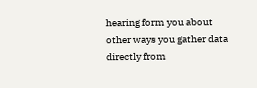hearing form you about other ways you gather data directly from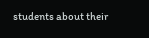students about their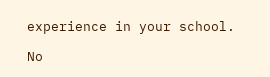experience in your school.

No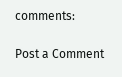comments:

Post a Comment